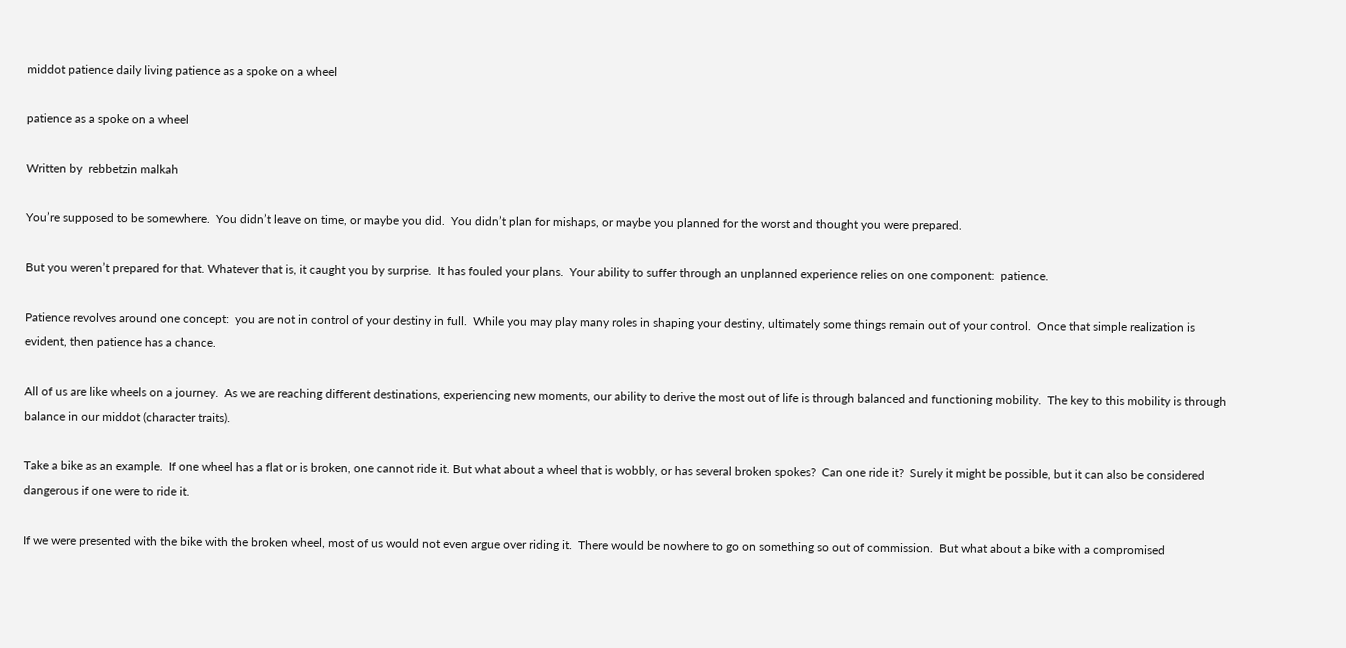middot patience daily living patience as a spoke on a wheel

patience as a spoke on a wheel

Written by  rebbetzin malkah

You’re supposed to be somewhere.  You didn’t leave on time, or maybe you did.  You didn’t plan for mishaps, or maybe you planned for the worst and thought you were prepared.

But you weren’t prepared for that. Whatever that is, it caught you by surprise.  It has fouled your plans.  Your ability to suffer through an unplanned experience relies on one component:  patience.

Patience revolves around one concept:  you are not in control of your destiny in full.  While you may play many roles in shaping your destiny, ultimately some things remain out of your control.  Once that simple realization is evident, then patience has a chance.

All of us are like wheels on a journey.  As we are reaching different destinations, experiencing new moments, our ability to derive the most out of life is through balanced and functioning mobility.  The key to this mobility is through balance in our middot (character traits).

Take a bike as an example.  If one wheel has a flat or is broken, one cannot ride it. But what about a wheel that is wobbly, or has several broken spokes?  Can one ride it?  Surely it might be possible, but it can also be considered dangerous if one were to ride it.

If we were presented with the bike with the broken wheel, most of us would not even argue over riding it.  There would be nowhere to go on something so out of commission.  But what about a bike with a compromised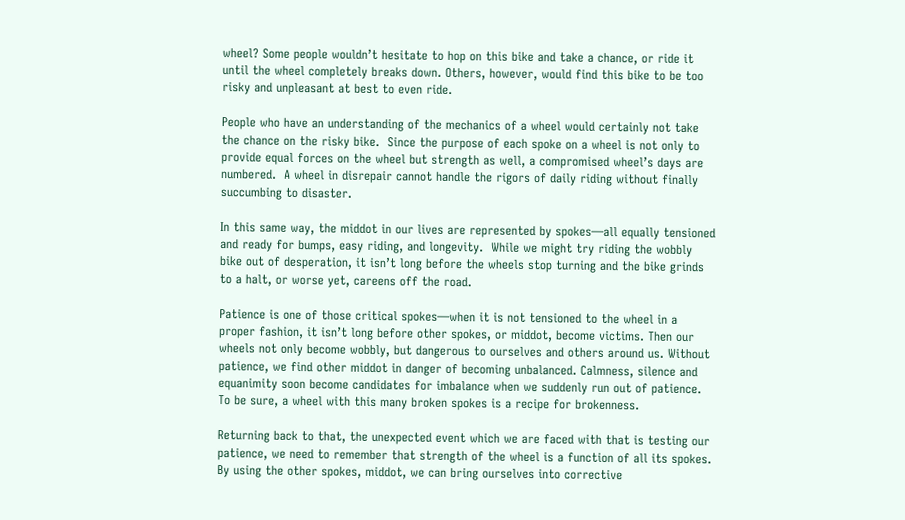wheel? Some people wouldn’t hesitate to hop on this bike and take a chance, or ride it until the wheel completely breaks down. Others, however, would find this bike to be too risky and unpleasant at best to even ride.

People who have an understanding of the mechanics of a wheel would certainly not take the chance on the risky bike.  Since the purpose of each spoke on a wheel is not only to provide equal forces on the wheel but strength as well, a compromised wheel’s days are numbered.  A wheel in disrepair cannot handle the rigors of daily riding without finally succumbing to disaster.

In this same way, the middot in our lives are represented by spokes—all equally tensioned and ready for bumps, easy riding, and longevity.  While we might try riding the wobbly bike out of desperation, it isn’t long before the wheels stop turning and the bike grinds to a halt, or worse yet, careens off the road.

Patience is one of those critical spokes—when it is not tensioned to the wheel in a proper fashion, it isn’t long before other spokes, or middot, become victims. Then our wheels not only become wobbly, but dangerous to ourselves and others around us. Without patience, we find other middot in danger of becoming unbalanced. Calmness, silence and equanimity soon become candidates for imbalance when we suddenly run out of patience.  To be sure, a wheel with this many broken spokes is a recipe for brokenness.

Returning back to that, the unexpected event which we are faced with that is testing our patience, we need to remember that strength of the wheel is a function of all its spokes.  By using the other spokes, middot, we can bring ourselves into corrective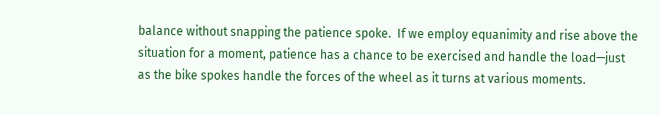balance without snapping the patience spoke.  If we employ equanimity and rise above the situation for a moment, patience has a chance to be exercised and handle the load—just as the bike spokes handle the forces of the wheel as it turns at various moments.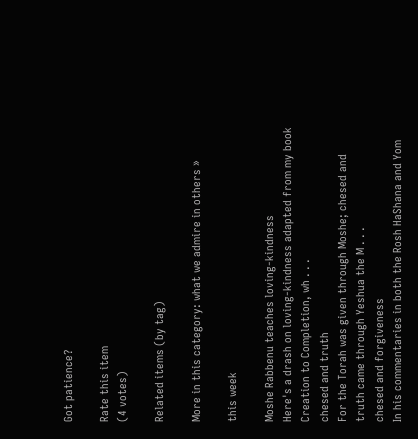Got patience?

Rate this item
(4 votes)

Related items (by tag)

More in this category: what we admire in others »

this week

Moshe Rabbenu teaches loving-kindness
Here's a drash on loving-kindness adapted from my book Creation to Completion, wh . . .
chesed and truth
For the Torah was given through Moshe; chesed and truth came through Yeshua the M . . .
chesed and forgiveness
In his commentaries in both the Rosh HaShana and Yom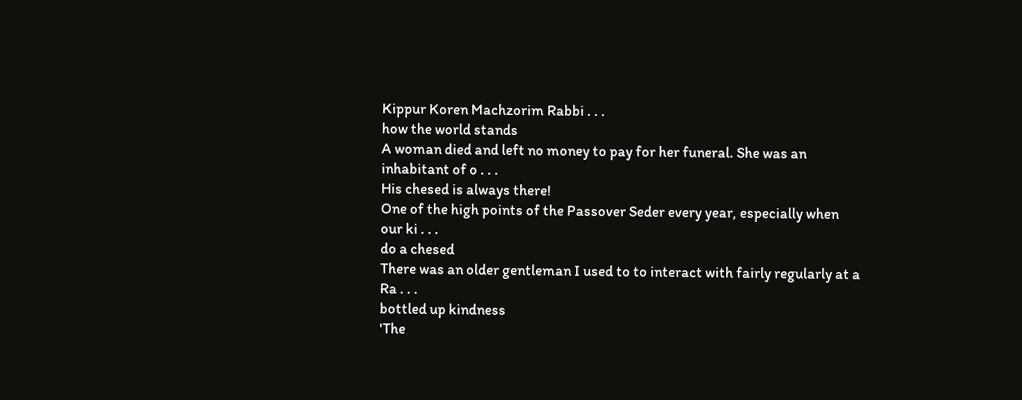Kippur Koren Machzorim Rabbi . . .
how the world stands
A woman died and left no money to pay for her funeral. She was an inhabitant of o . . .
His chesed is always there!
One of the high points of the Passover Seder every year, especially when our ki . . .
do a chesed
There was an older gentleman I used to to interact with fairly regularly at a Ra . . .
bottled up kindness
'The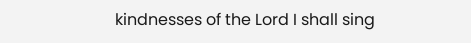kindnesses of the Lord I shall sing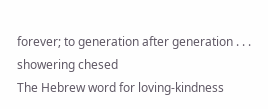forever; to generation after generation . . .
showering chesed
The Hebrew word for loving-kindness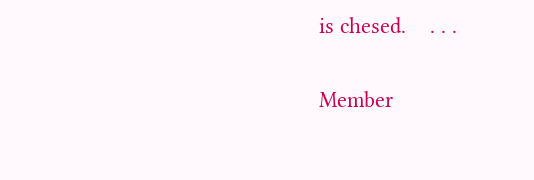is chesed.    . . .

Member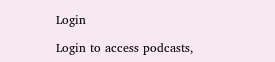Login

Login to access podcasts,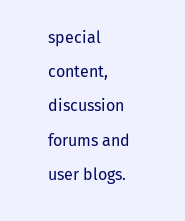special content, discussion forums and user blogs.